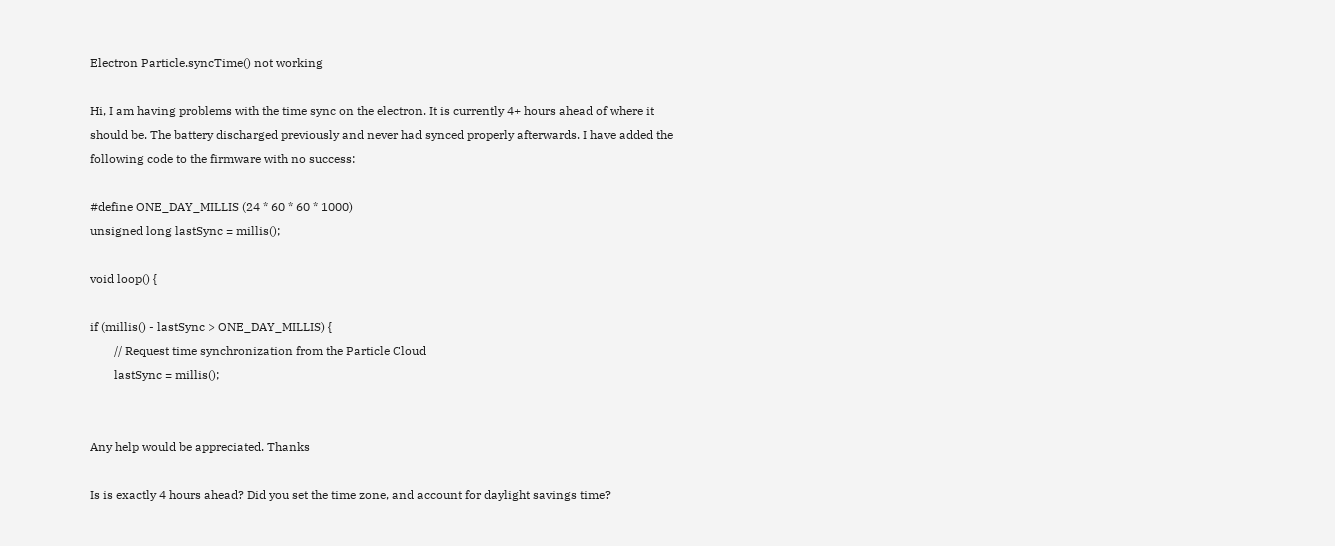Electron Particle.syncTime() not working

Hi, I am having problems with the time sync on the electron. It is currently 4+ hours ahead of where it should be. The battery discharged previously and never had synced properly afterwards. I have added the following code to the firmware with no success:

#define ONE_DAY_MILLIS (24 * 60 * 60 * 1000)
unsigned long lastSync = millis();

void loop() {

if (millis() - lastSync > ONE_DAY_MILLIS) {
        // Request time synchronization from the Particle Cloud
        lastSync = millis();


Any help would be appreciated. Thanks

Is is exactly 4 hours ahead? Did you set the time zone, and account for daylight savings time?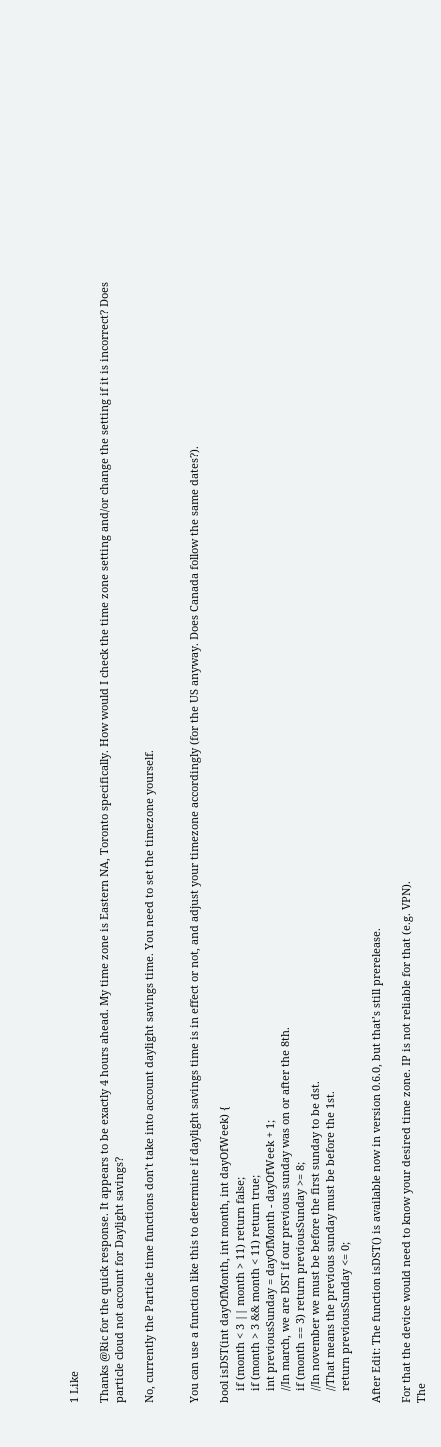1 Like

Thanks @Ric for the quick response. It appears to be exactly 4 hours ahead. My time zone is Eastern NA, Toronto specifically. How would I check the time zone setting and/or change the setting if it is incorrect? Does particle cloud not account for Daylight savings?

No, currently the Particle time functions don’t take into account daylight savings time. You need to set the timezone yourself.


You can use a function like this to determine if daylight savings time is in effect or not, and adjust your timezone accordingly (for the US anyway. Does Canada follow the same dates?).

bool isDST(int dayOfMonth, int month, int dayOfWeek) {
    if (month < 3 || month > 11) return false;
    if (month > 3 && month < 11) return true;
    int previousSunday = dayOfMonth - dayOfWeek + 1;
    //In march, we are DST if our previous sunday was on or after the 8th.
    if (month == 3) return previousSunday >= 8;
    //In november we must be before the first sunday to be dst.
    //That means the previous sunday must be before the 1st.
    return previousSunday <= 0;

After Edit: The function isDST() is available now in version 0.6.0, but that’s still prerelease.

For that the device would need to know your desired time zone. IP is not reliable for that (e.g. VPN).
The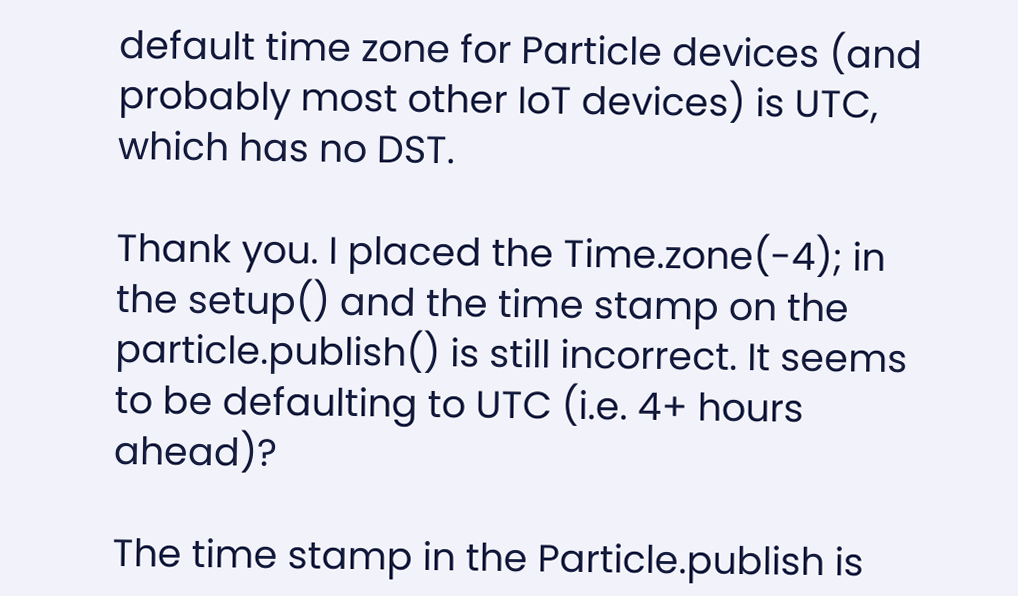default time zone for Particle devices (and probably most other IoT devices) is UTC, which has no DST.

Thank you. I placed the Time.zone(-4); in the setup() and the time stamp on the particle.publish() is still incorrect. It seems to be defaulting to UTC (i.e. 4+ hours ahead)?

The time stamp in the Particle.publish is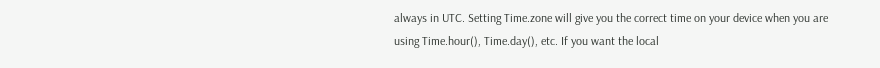always in UTC. Setting Time.zone will give you the correct time on your device when you are using Time.hour(), Time.day(), etc. If you want the local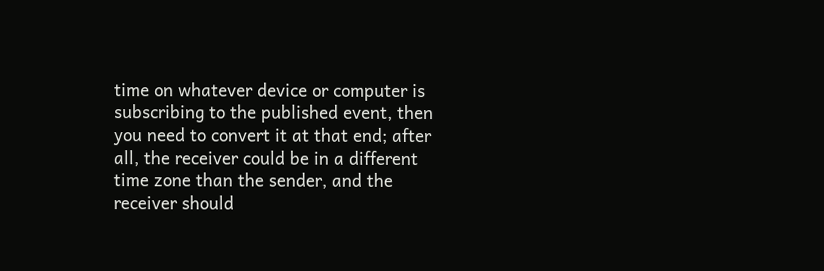time on whatever device or computer is subscribing to the published event, then you need to convert it at that end; after all, the receiver could be in a different time zone than the sender, and the receiver should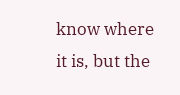know where it is, but the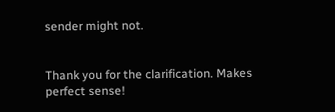sender might not.


Thank you for the clarification. Makes perfect sense!